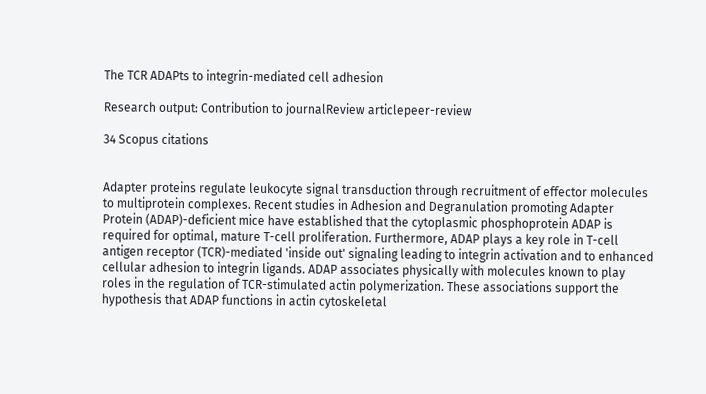The TCR ADAPts to integrin-mediated cell adhesion

Research output: Contribution to journalReview articlepeer-review

34 Scopus citations


Adapter proteins regulate leukocyte signal transduction through recruitment of effector molecules to multiprotein complexes. Recent studies in Adhesion and Degranulation promoting Adapter Protein (ADAP)-deficient mice have established that the cytoplasmic phosphoprotein ADAP is required for optimal, mature T-cell proliferation. Furthermore, ADAP plays a key role in T-cell antigen receptor (TCR)-mediated 'inside out' signaling leading to integrin activation and to enhanced cellular adhesion to integrin ligands. ADAP associates physically with molecules known to play roles in the regulation of TCR-stimulated actin polymerization. These associations support the hypothesis that ADAP functions in actin cytoskeletal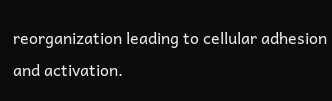reorganization leading to cellular adhesion and activation.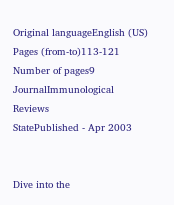Original languageEnglish (US)
Pages (from-to)113-121
Number of pages9
JournalImmunological Reviews
StatePublished - Apr 2003


Dive into the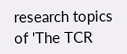research topics of 'The TCR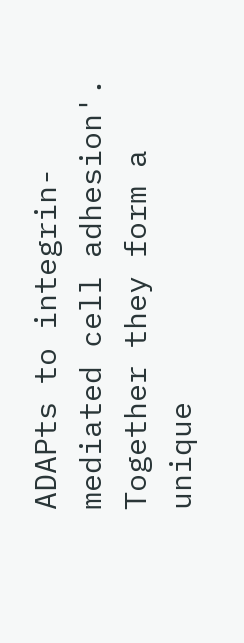ADAPts to integrin-mediated cell adhesion'. Together they form a unique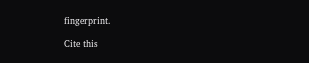fingerprint.

Cite this